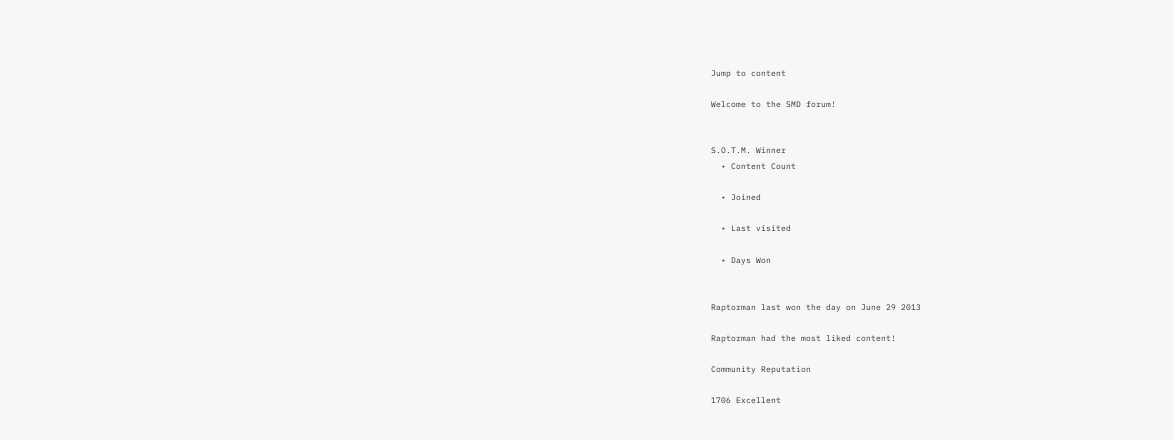Jump to content

Welcome to the SMD forum!


S.O.T.M. Winner
  • Content Count

  • Joined

  • Last visited

  • Days Won


Raptorman last won the day on June 29 2013

Raptorman had the most liked content!

Community Reputation

1706 Excellent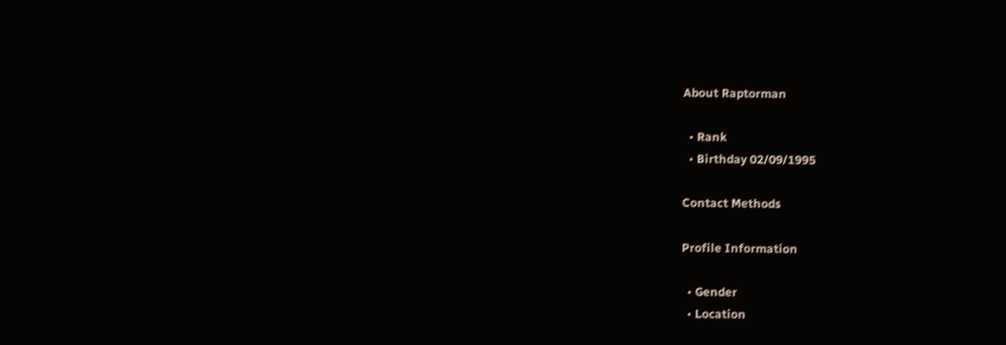About Raptorman

  • Rank
  • Birthday 02/09/1995

Contact Methods

Profile Information

  • Gender
  • Location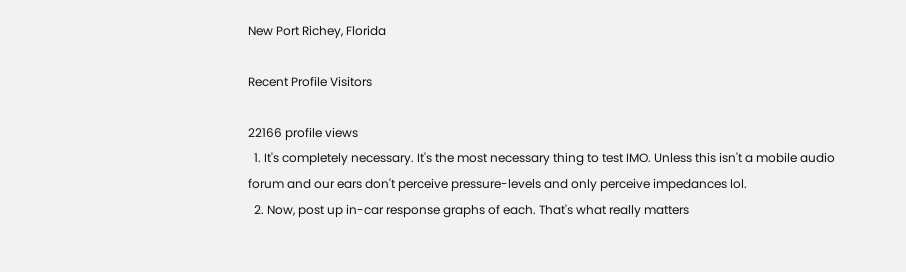New Port Richey, Florida

Recent Profile Visitors

22166 profile views
  1. It's completely necessary. It's the most necessary thing to test IMO. Unless this isn't a mobile audio forum and our ears don't perceive pressure-levels and only perceive impedances lol.
  2. Now, post up in-car response graphs of each. That's what really matters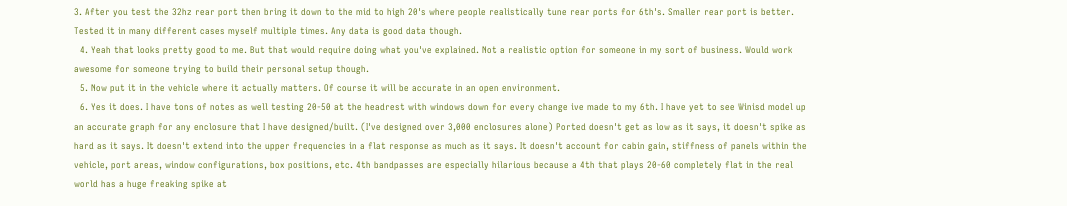3. After you test the 32hz rear port then bring it down to the mid to high 20's where people realistically tune rear ports for 6th's. Smaller rear port is better. Tested it in many different cases myself multiple times. Any data is good data though.
  4. Yeah that looks pretty good to me. But that would require doing what you've explained. Not a realistic option for someone in my sort of business. Would work awesome for someone trying to build their personal setup though.
  5. Now put it in the vehicle where it actually matters. Of course it will be accurate in an open environment.
  6. Yes it does. I have tons of notes as well testing 20-50 at the headrest with windows down for every change ive made to my 6th. I have yet to see Winisd model up an accurate graph for any enclosure that I have designed/built. (I've designed over 3,000 enclosures alone) Ported doesn't get as low as it says, it doesn't spike as hard as it says. It doesn't extend into the upper frequencies in a flat response as much as it says. It doesn't account for cabin gain, stiffness of panels within the vehicle, port areas, window configurations, box positions, etc. 4th bandpasses are especially hilarious because a 4th that plays 20-60 completely flat in the real world has a huge freaking spike at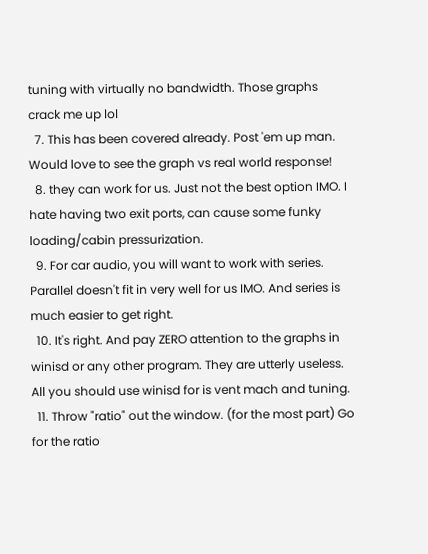tuning with virtually no bandwidth. Those graphs crack me up lol
  7. This has been covered already. Post 'em up man. Would love to see the graph vs real world response!
  8. they can work for us. Just not the best option IMO. I hate having two exit ports, can cause some funky loading/cabin pressurization.
  9. For car audio, you will want to work with series. Parallel doesn't fit in very well for us IMO. And series is much easier to get right.
  10. It's right. And pay ZERO attention to the graphs in winisd or any other program. They are utterly useless. All you should use winisd for is vent mach and tuning.
  11. Throw "ratio" out the window. (for the most part) Go for the ratio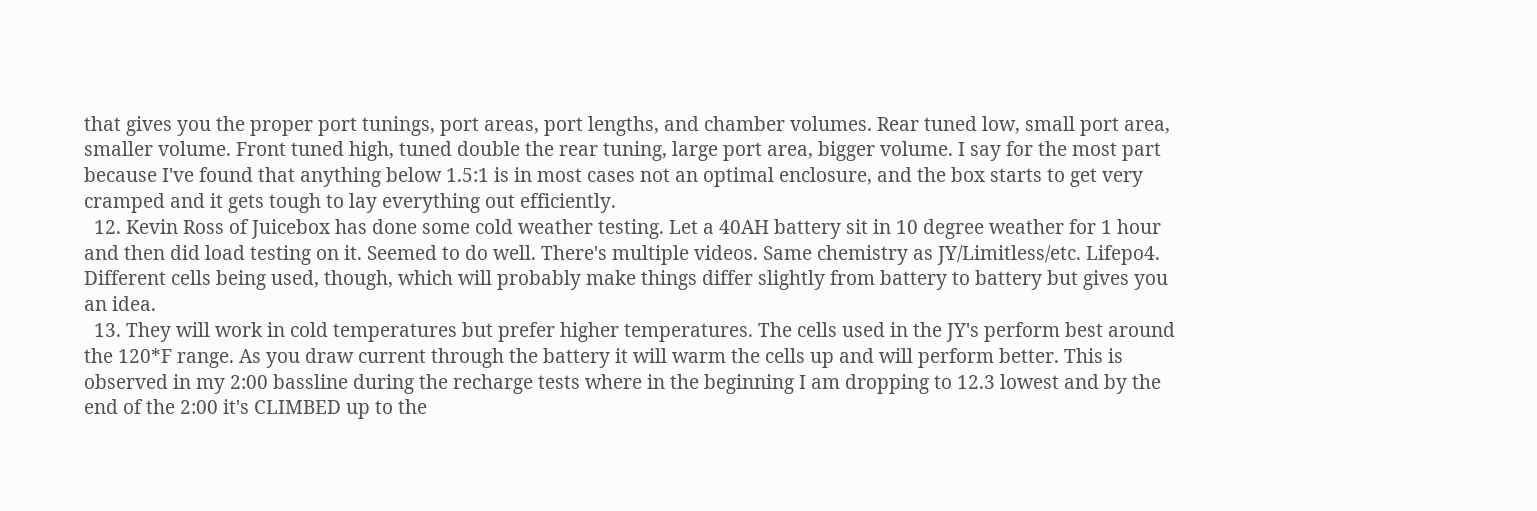that gives you the proper port tunings, port areas, port lengths, and chamber volumes. Rear tuned low, small port area, smaller volume. Front tuned high, tuned double the rear tuning, large port area, bigger volume. I say for the most part because I've found that anything below 1.5:1 is in most cases not an optimal enclosure, and the box starts to get very cramped and it gets tough to lay everything out efficiently.
  12. Kevin Ross of Juicebox has done some cold weather testing. Let a 40AH battery sit in 10 degree weather for 1 hour and then did load testing on it. Seemed to do well. There's multiple videos. Same chemistry as JY/Limitless/etc. Lifepo4. Different cells being used, though, which will probably make things differ slightly from battery to battery but gives you an idea.
  13. They will work in cold temperatures but prefer higher temperatures. The cells used in the JY's perform best around the 120*F range. As you draw current through the battery it will warm the cells up and will perform better. This is observed in my 2:00 bassline during the recharge tests where in the beginning I am dropping to 12.3 lowest and by the end of the 2:00 it's CLIMBED up to the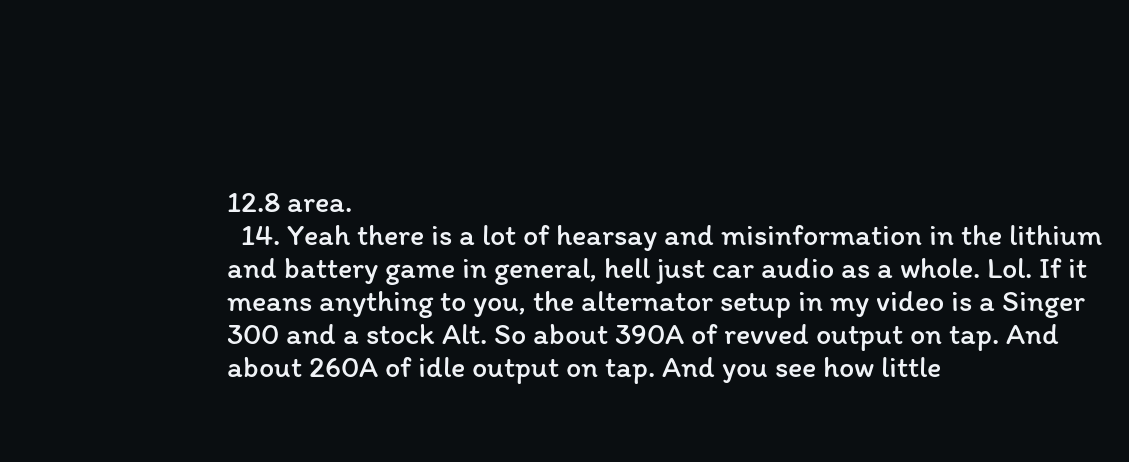12.8 area.
  14. Yeah there is a lot of hearsay and misinformation in the lithium and battery game in general, hell just car audio as a whole. Lol. If it means anything to you, the alternator setup in my video is a Singer 300 and a stock Alt. So about 390A of revved output on tap. And about 260A of idle output on tap. And you see how little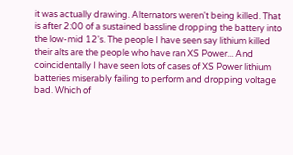it was actually drawing. Alternators weren't being killed. That is after 2:00 of a sustained bassline dropping the battery into the low-mid 12's. The people I have seen say lithium killed their alts are the people who have ran XS Power... And coincidentally I have seen lots of cases of XS Power lithium batteries miserably failing to perform and dropping voltage bad. Which of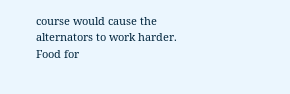course would cause the alternators to work harder. Food for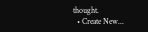thought.
  • Create New...